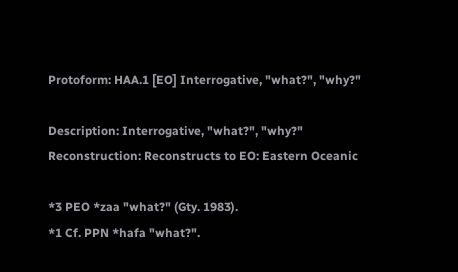Protoform: HAA.1 [EO] Interrogative, "what?", "why?"

Description: Interrogative, "what?", "why?"
Reconstruction: Reconstructs to EO: Eastern Oceanic

*3 PEO *zaa "what?" (Gty. 1983).
*1 Cf. PPN *hafa "what?".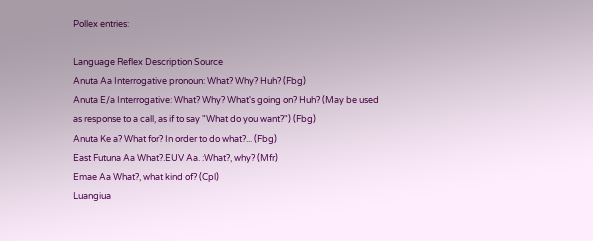Pollex entries:

Language Reflex Description Source
Anuta Aa Interrogative pronoun: What? Why? Huh? (Fbg)
Anuta E/a Interrogative: What? Why? What's going on? Huh? (May be used as response to a call, as if to say "What do you want?") (Fbg)
Anuta Ke a? What for? In order to do what?... (Fbg)
East Futuna Aa What?.EUV Aa. :What?, why? (Mfr)
Emae Aa What?, what kind of? (Cpl)
Luangiua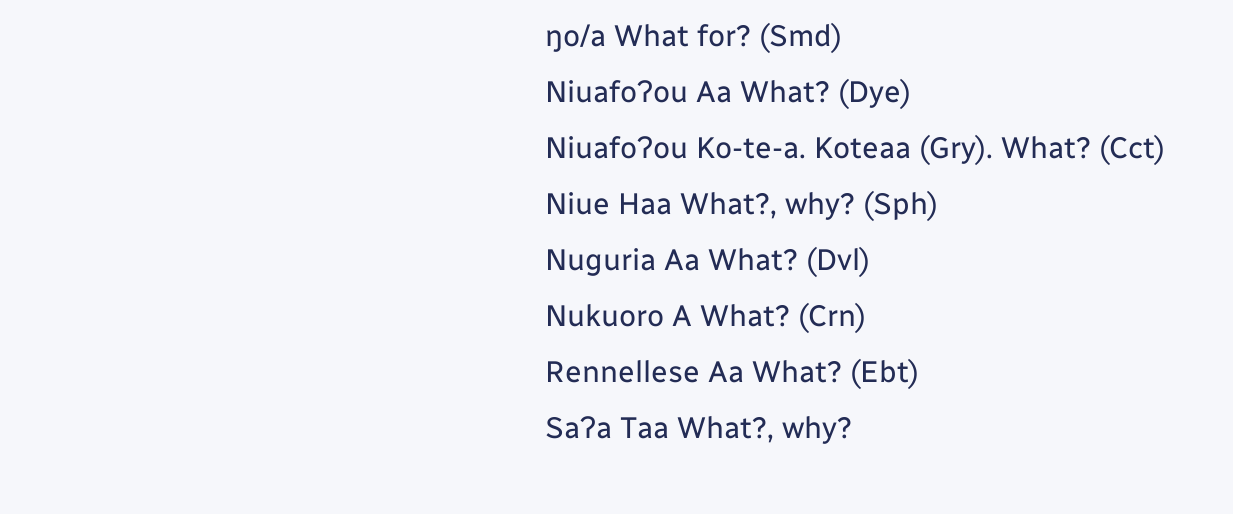ŋo/a What for? (Smd)
Niuafoʔou Aa What? (Dye)
Niuafoʔou Ko-te-a. Koteaa (Gry). What? (Cct)
Niue Haa What?, why? (Sph)
Nuguria Aa What? (Dvl)
Nukuoro A What? (Crn)
Rennellese Aa What? (Ebt)
Saʔa Taa What?, why?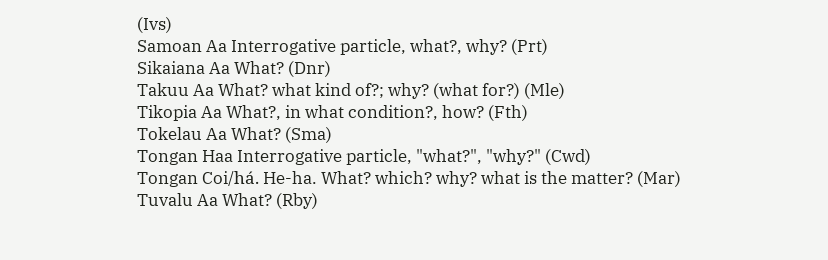(Ivs)
Samoan Aa Interrogative particle, what?, why? (Prt)
Sikaiana Aa What? (Dnr)
Takuu Aa What? what kind of?; why? (what for?) (Mle)
Tikopia Aa What?, in what condition?, how? (Fth)
Tokelau Aa What? (Sma)
Tongan Haa Interrogative particle, "what?", "why?" (Cwd)
Tongan Coi/há. He-ha. What? which? why? what is the matter? (Mar)
Tuvalu Aa What? (Rby)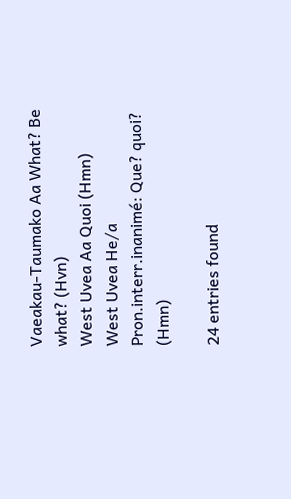Vaeakau-Taumako Aa What? Be what? (Hvn)
West Uvea Aa Quoi (Hmn)
West Uvea He/a Pron.interr.inanimé: Que? quoi? (Hmn)

24 entries found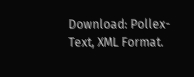Download: Pollex-Text, XML Format.